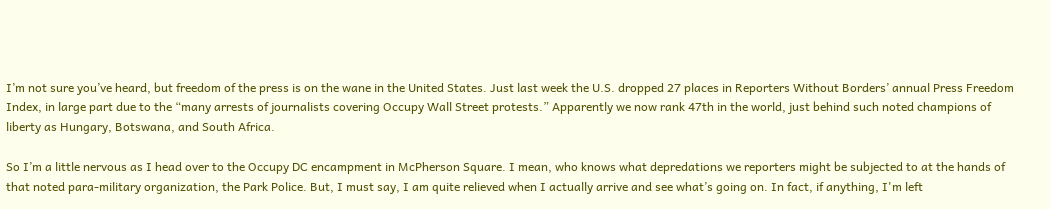I’m not sure you’ve heard, but freedom of the press is on the wane in the United States. Just last week the U.S. dropped 27 places in Reporters Without Borders’ annual Press Freedom Index, in large part due to the “many arrests of journalists covering Occupy Wall Street protests.” Apparently we now rank 47th in the world, just behind such noted champions of liberty as Hungary, Botswana, and South Africa.

So I’m a little nervous as I head over to the Occupy DC encampment in McPherson Square. I mean, who knows what depredations we reporters might be subjected to at the hands of that noted para-military organization, the Park Police. But, I must say, I am quite relieved when I actually arrive and see what’s going on. In fact, if anything, I'm left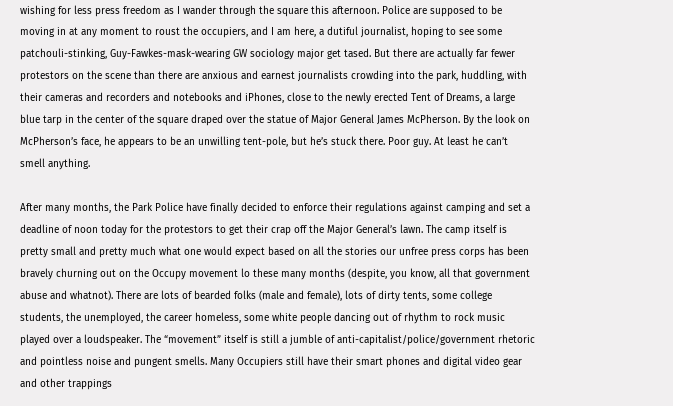wishing for less press freedom as I wander through the square this afternoon. Police are supposed to be moving in at any moment to roust the occupiers, and I am here, a dutiful journalist, hoping to see some patchouli-stinking, Guy-Fawkes-mask-wearing GW sociology major get tased. But there are actually far fewer protestors on the scene than there are anxious and earnest journalists crowding into the park, huddling, with their cameras and recorders and notebooks and iPhones, close to the newly erected Tent of Dreams, a large blue tarp in the center of the square draped over the statue of Major General James McPherson. By the look on McPherson’s face, he appears to be an unwilling tent-pole, but he’s stuck there. Poor guy. At least he can’t smell anything.

After many months, the Park Police have finally decided to enforce their regulations against camping and set a deadline of noon today for the protestors to get their crap off the Major General’s lawn. The camp itself is pretty small and pretty much what one would expect based on all the stories our unfree press corps has been bravely churning out on the Occupy movement lo these many months (despite, you know, all that government abuse and whatnot). There are lots of bearded folks (male and female), lots of dirty tents, some college students, the unemployed, the career homeless, some white people dancing out of rhythm to rock music played over a loudspeaker. The “movement” itself is still a jumble of anti-capitalist/police/government rhetoric and pointless noise and pungent smells. Many Occupiers still have their smart phones and digital video gear and other trappings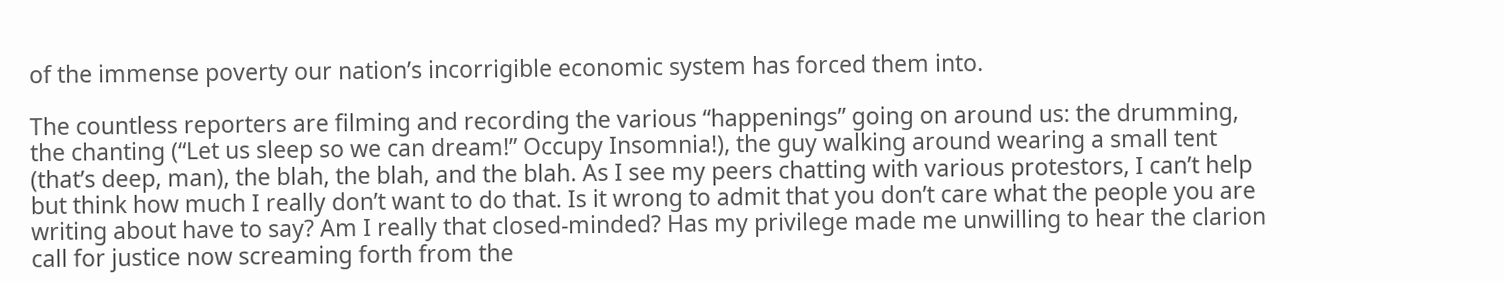of the immense poverty our nation’s incorrigible economic system has forced them into.

The countless reporters are filming and recording the various “happenings” going on around us: the drumming, the chanting (“Let us sleep so we can dream!” Occupy Insomnia!), the guy walking around wearing a small tent (that’s deep, man), the blah, the blah, and the blah. As I see my peers chatting with various protestors, I can’t help but think how much I really don’t want to do that. Is it wrong to admit that you don’t care what the people you are writing about have to say? Am I really that closed-minded? Has my privilege made me unwilling to hear the clarion call for justice now screaming forth from the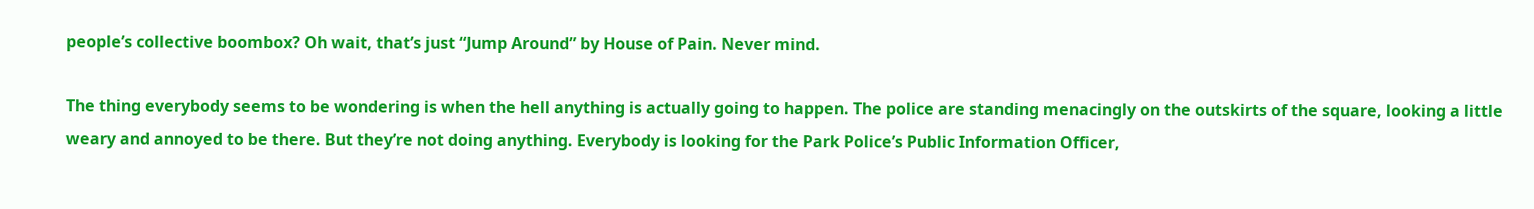people’s collective boombox? Oh wait, that’s just “Jump Around” by House of Pain. Never mind.

The thing everybody seems to be wondering is when the hell anything is actually going to happen. The police are standing menacingly on the outskirts of the square, looking a little weary and annoyed to be there. But they’re not doing anything. Everybody is looking for the Park Police’s Public Information Officer,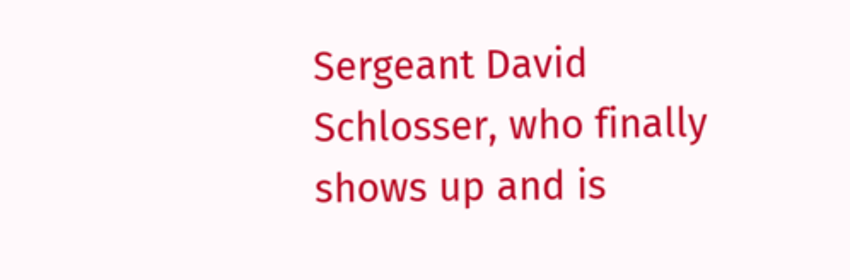Sergeant David Schlosser, who finally shows up and is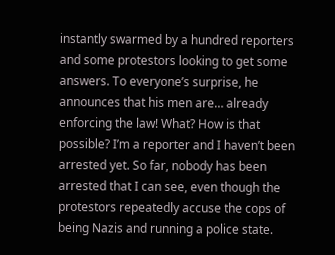instantly swarmed by a hundred reporters and some protestors looking to get some answers. To everyone’s surprise, he announces that his men are… already enforcing the law! What? How is that possible? I’m a reporter and I haven’t been arrested yet. So far, nobody has been arrested that I can see, even though the protestors repeatedly accuse the cops of being Nazis and running a police state.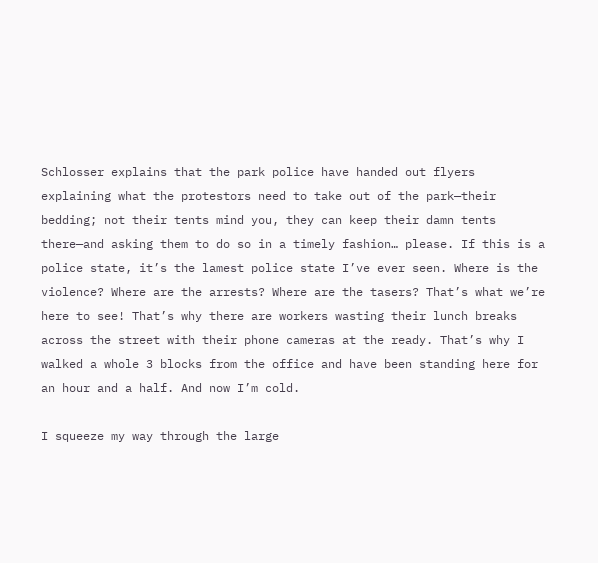Schlosser explains that the park police have handed out flyers explaining what the protestors need to take out of the park—their bedding; not their tents mind you, they can keep their damn tents there—and asking them to do so in a timely fashion… please. If this is a police state, it’s the lamest police state I’ve ever seen. Where is the violence? Where are the arrests? Where are the tasers? That’s what we’re here to see! That’s why there are workers wasting their lunch breaks across the street with their phone cameras at the ready. That’s why I walked a whole 3 blocks from the office and have been standing here for an hour and a half. And now I’m cold.

I squeeze my way through the large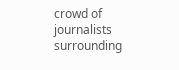crowd of journalists surrounding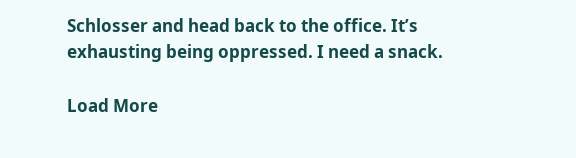Schlosser and head back to the office. It’s exhausting being oppressed. I need a snack.

Load More